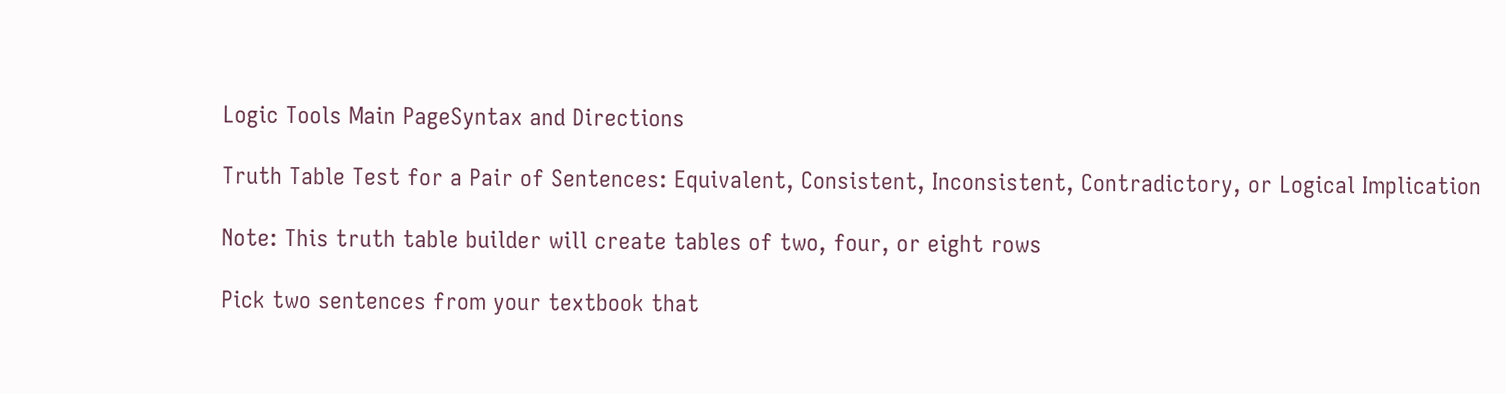Logic Tools Main PageSyntax and Directions

Truth Table Test for a Pair of Sentences: Equivalent, Consistent, Inconsistent, Contradictory, or Logical Implication

Note: This truth table builder will create tables of two, four, or eight rows

Pick two sentences from your textbook that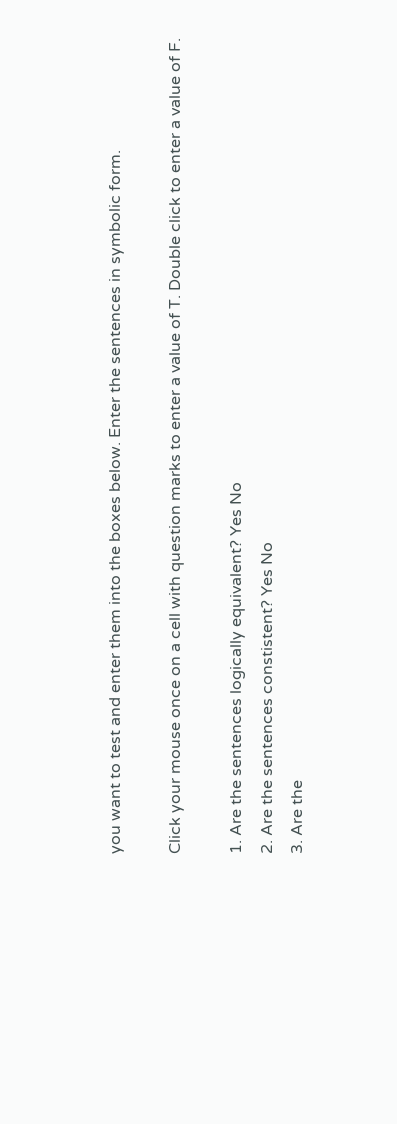you want to test and enter them into the boxes below. Enter the sentences in symbolic form.

Click your mouse once on a cell with question marks to enter a value of T. Double click to enter a value of F.

1. Are the sentences logically equivalent? Yes No
2. Are the sentences constistent? Yes No
3. Are the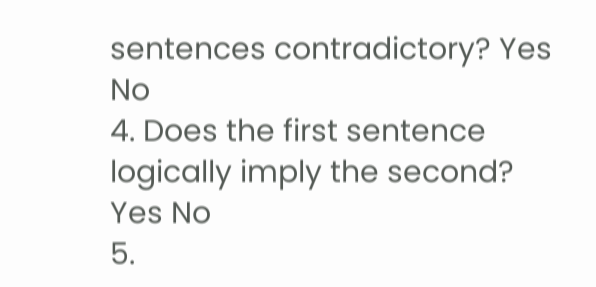sentences contradictory? Yes No
4. Does the first sentence logically imply the second? Yes No
5.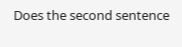Does the second sentence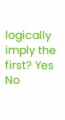logically imply the first? Yes No